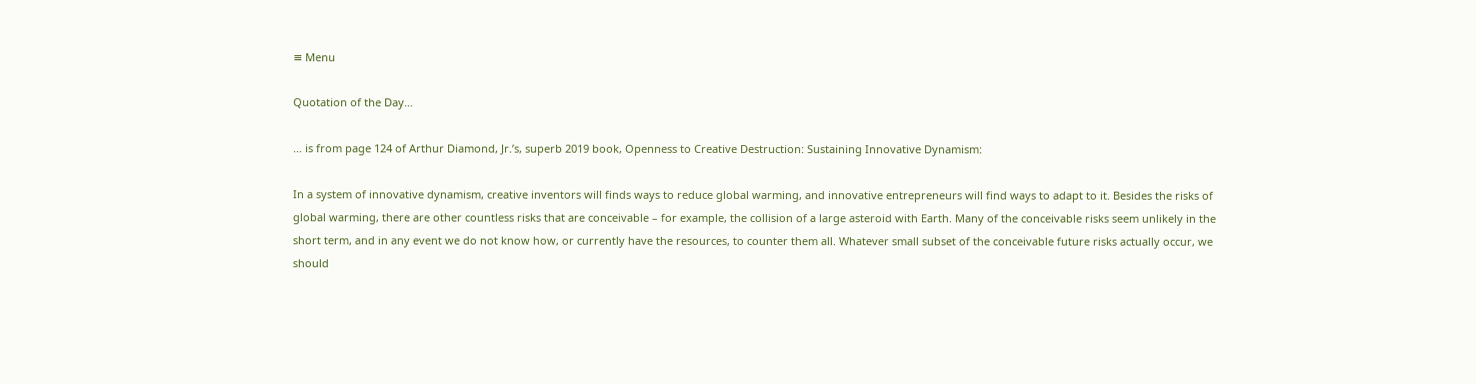≡ Menu

Quotation of the Day…

… is from page 124 of Arthur Diamond, Jr.’s, superb 2019 book, Openness to Creative Destruction: Sustaining Innovative Dynamism:

In a system of innovative dynamism, creative inventors will finds ways to reduce global warming, and innovative entrepreneurs will find ways to adapt to it. Besides the risks of global warming, there are other countless risks that are conceivable – for example, the collision of a large asteroid with Earth. Many of the conceivable risks seem unlikely in the short term, and in any event we do not know how, or currently have the resources, to counter them all. Whatever small subset of the conceivable future risks actually occur, we should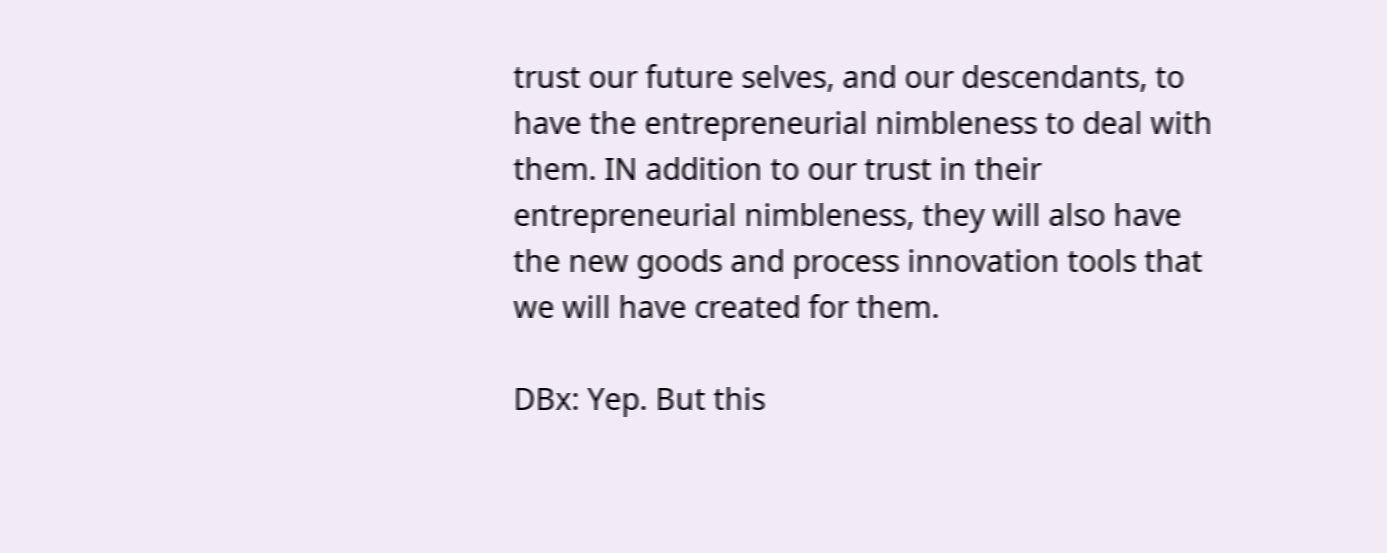trust our future selves, and our descendants, to have the entrepreneurial nimbleness to deal with them. IN addition to our trust in their entrepreneurial nimbleness, they will also have the new goods and process innovation tools that we will have created for them.

DBx: Yep. But this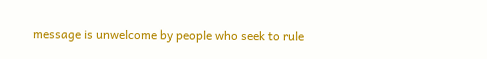message is unwelcome by people who seek to rule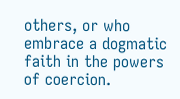others, or who embrace a dogmatic faith in the powers of coercion.